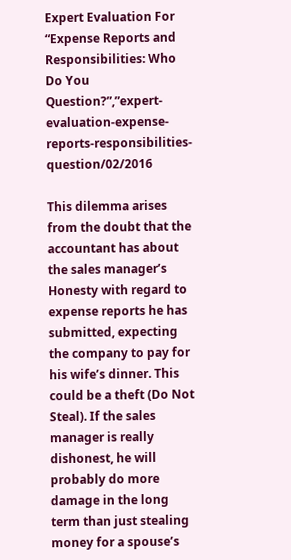Expert Evaluation For “Expense Reports and Responsibilities: Who Do You Question?”,”expert-evaluation-expense-reports-responsibilities-question/02/2016

This dilemma arises from the doubt that the accountant has about the sales manager’s Honesty with regard to expense reports he has submitted, expecting the company to pay for his wife’s dinner. This could be a theft (Do Not Steal). If the sales manager is really dishonest, he will probably do more damage in the long term than just stealing money for a spouse’s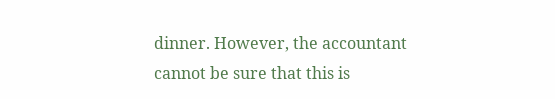dinner. However, the accountant cannot be sure that this is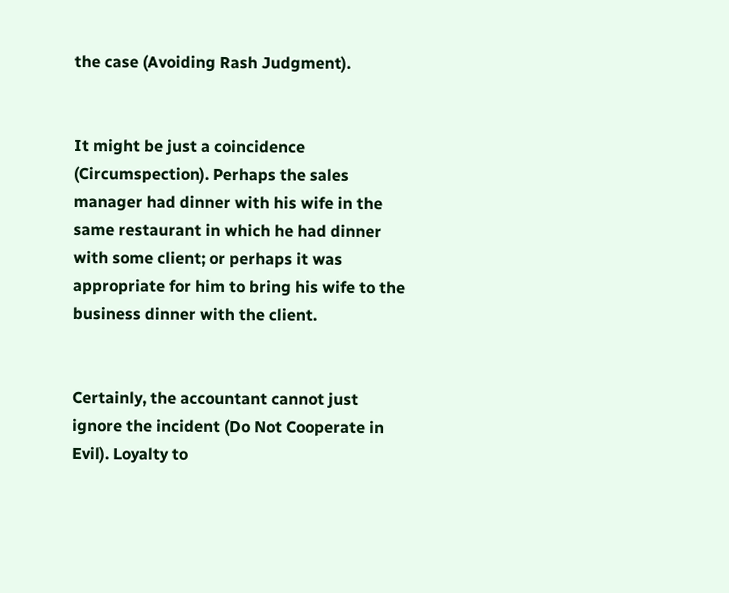the case (Avoiding Rash Judgment).


It might be just a coincidence (Circumspection). Perhaps the sales manager had dinner with his wife in the same restaurant in which he had dinner with some client; or perhaps it was appropriate for him to bring his wife to the business dinner with the client.


Certainly, the accountant cannot just ignore the incident (Do Not Cooperate in Evil). Loyalty to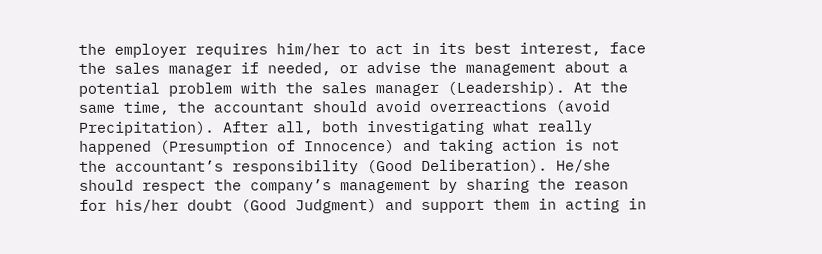the employer requires him/her to act in its best interest, face the sales manager if needed, or advise the management about a potential problem with the sales manager (Leadership). At the same time, the accountant should avoid overreactions (avoid Precipitation). After all, both investigating what really happened (Presumption of Innocence) and taking action is not the accountant’s responsibility (Good Deliberation). He/she should respect the company’s management by sharing the reason for his/her doubt (Good Judgment) and support them in acting in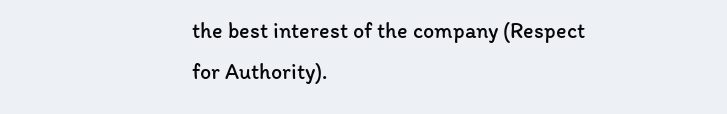the best interest of the company (Respect for Authority).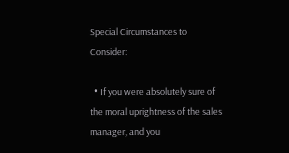Special Circumstances to Consider:

  • If you were absolutely sure of the moral uprightness of the sales manager, and you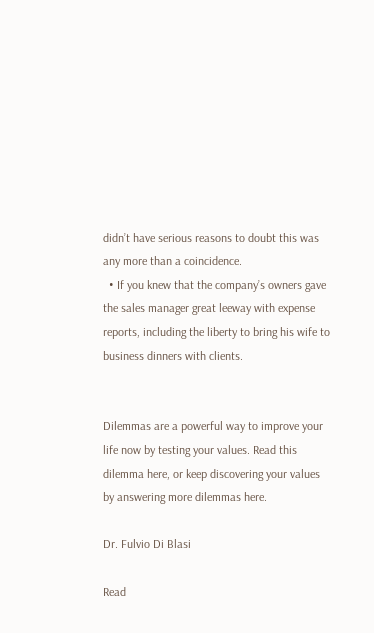didn’t have serious reasons to doubt this was any more than a coincidence.
  • If you knew that the company’s owners gave the sales manager great leeway with expense reports, including the liberty to bring his wife to business dinners with clients.


Dilemmas are a powerful way to improve your life now by testing your values. Read this dilemma here, or keep discovering your values by answering more dilemmas here.

Dr. Fulvio Di Blasi

Read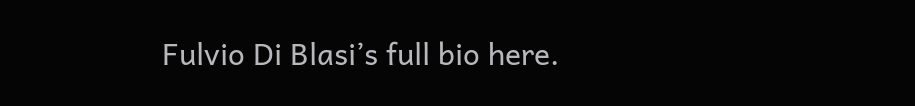Fulvio Di Blasi’s full bio here.